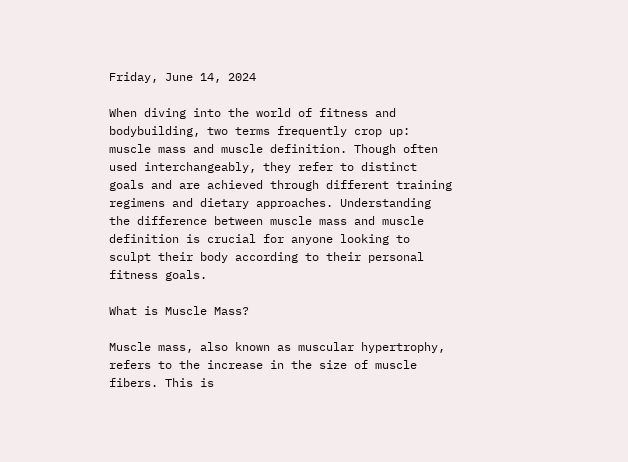Friday, June 14, 2024

When diving into the world of fitness and bodybuilding, two terms frequently crop up: muscle mass and muscle definition. Though often used interchangeably, they refer to distinct goals and are achieved through different training regimens and dietary approaches. Understanding the difference between muscle mass and muscle definition is crucial for anyone looking to sculpt their body according to their personal fitness goals.

What is Muscle Mass?

Muscle mass, also known as muscular hypertrophy, refers to the increase in the size of muscle fibers. This is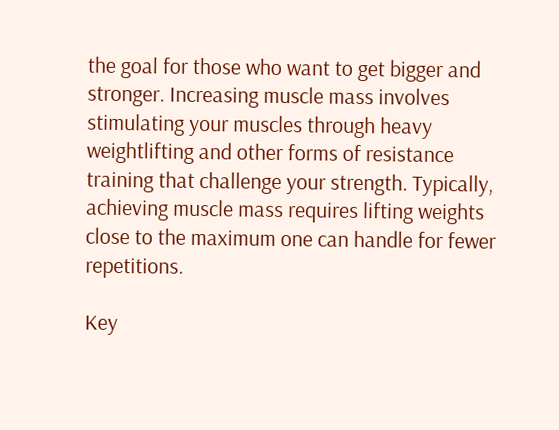the goal for those who want to get bigger and stronger. Increasing muscle mass involves stimulating your muscles through heavy weightlifting and other forms of resistance training that challenge your strength. Typically, achieving muscle mass requires lifting weights close to the maximum one can handle for fewer repetitions.

Key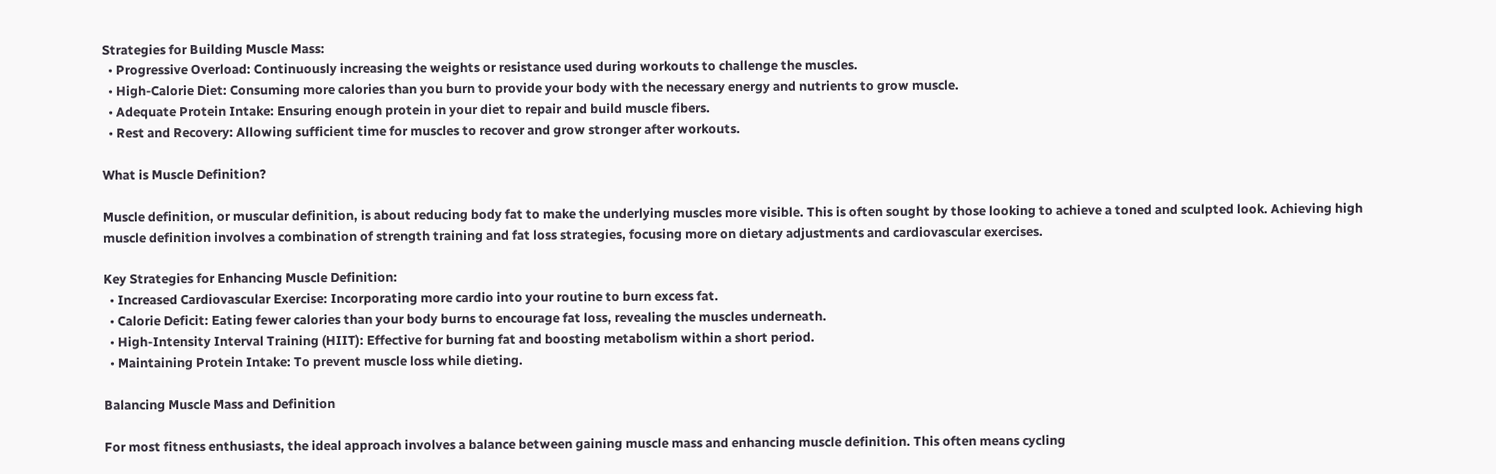Strategies for Building Muscle Mass:
  • Progressive Overload: Continuously increasing the weights or resistance used during workouts to challenge the muscles.
  • High-Calorie Diet: Consuming more calories than you burn to provide your body with the necessary energy and nutrients to grow muscle.
  • Adequate Protein Intake: Ensuring enough protein in your diet to repair and build muscle fibers.
  • Rest and Recovery: Allowing sufficient time for muscles to recover and grow stronger after workouts.

What is Muscle Definition?

Muscle definition, or muscular definition, is about reducing body fat to make the underlying muscles more visible. This is often sought by those looking to achieve a toned and sculpted look. Achieving high muscle definition involves a combination of strength training and fat loss strategies, focusing more on dietary adjustments and cardiovascular exercises.

Key Strategies for Enhancing Muscle Definition:
  • Increased Cardiovascular Exercise: Incorporating more cardio into your routine to burn excess fat.
  • Calorie Deficit: Eating fewer calories than your body burns to encourage fat loss, revealing the muscles underneath.
  • High-Intensity Interval Training (HIIT): Effective for burning fat and boosting metabolism within a short period.
  • Maintaining Protein Intake: To prevent muscle loss while dieting.

Balancing Muscle Mass and Definition

For most fitness enthusiasts, the ideal approach involves a balance between gaining muscle mass and enhancing muscle definition. This often means cycling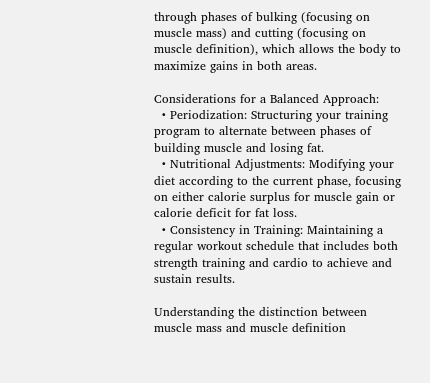through phases of bulking (focusing on muscle mass) and cutting (focusing on muscle definition), which allows the body to maximize gains in both areas.

Considerations for a Balanced Approach:
  • Periodization: Structuring your training program to alternate between phases of building muscle and losing fat.
  • Nutritional Adjustments: Modifying your diet according to the current phase, focusing on either calorie surplus for muscle gain or calorie deficit for fat loss.
  • Consistency in Training: Maintaining a regular workout schedule that includes both strength training and cardio to achieve and sustain results.

Understanding the distinction between muscle mass and muscle definition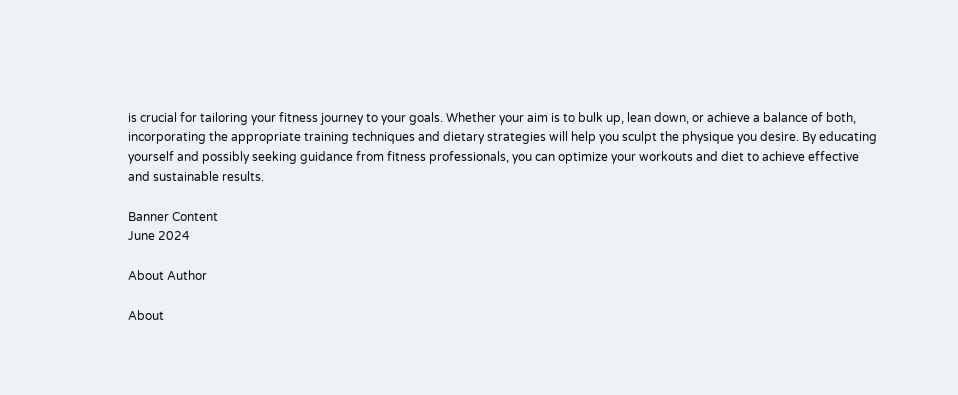is crucial for tailoring your fitness journey to your goals. Whether your aim is to bulk up, lean down, or achieve a balance of both, incorporating the appropriate training techniques and dietary strategies will help you sculpt the physique you desire. By educating yourself and possibly seeking guidance from fitness professionals, you can optimize your workouts and diet to achieve effective and sustainable results.

Banner Content
June 2024

About Author

About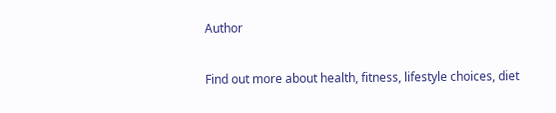Author

Find out more about health, fitness, lifestyle choices, diet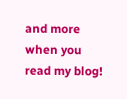and more when you read my blog!